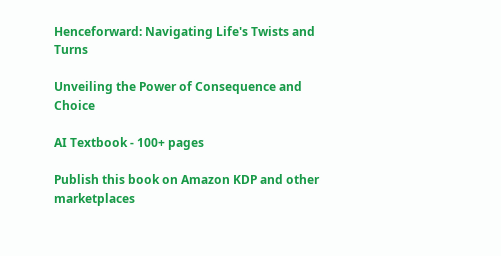Henceforward: Navigating Life's Twists and Turns

Unveiling the Power of Consequence and Choice

AI Textbook - 100+ pages

Publish this book on Amazon KDP and other marketplaces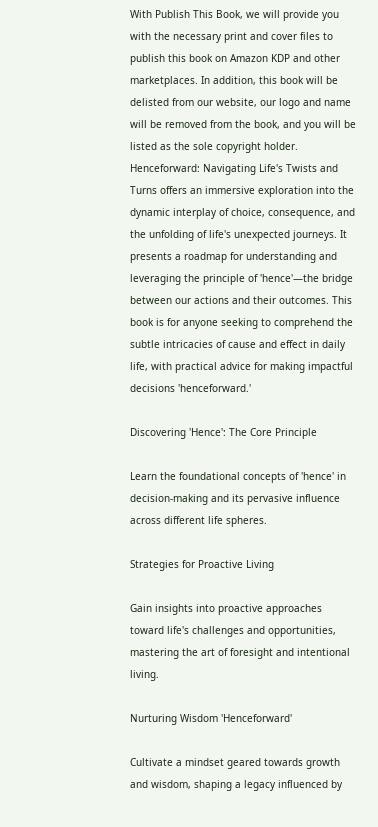With Publish This Book, we will provide you with the necessary print and cover files to publish this book on Amazon KDP and other marketplaces. In addition, this book will be delisted from our website, our logo and name will be removed from the book, and you will be listed as the sole copyright holder.
Henceforward: Navigating Life's Twists and Turns offers an immersive exploration into the dynamic interplay of choice, consequence, and the unfolding of life's unexpected journeys. It presents a roadmap for understanding and leveraging the principle of 'hence'—the bridge between our actions and their outcomes. This book is for anyone seeking to comprehend the subtle intricacies of cause and effect in daily life, with practical advice for making impactful decisions 'henceforward.'

Discovering 'Hence': The Core Principle

Learn the foundational concepts of 'hence' in decision-making and its pervasive influence across different life spheres.

Strategies for Proactive Living

Gain insights into proactive approaches toward life's challenges and opportunities, mastering the art of foresight and intentional living.

Nurturing Wisdom 'Henceforward'

Cultivate a mindset geared towards growth and wisdom, shaping a legacy influenced by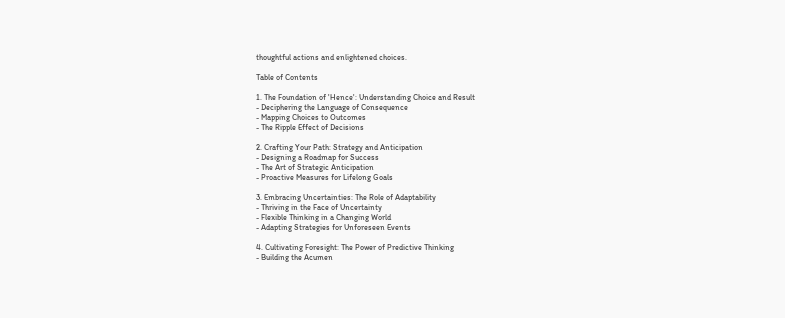thoughtful actions and enlightened choices.

Table of Contents

1. The Foundation of 'Hence': Understanding Choice and Result
- Deciphering the Language of Consequence
- Mapping Choices to Outcomes
- The Ripple Effect of Decisions

2. Crafting Your Path: Strategy and Anticipation
- Designing a Roadmap for Success
- The Art of Strategic Anticipation
- Proactive Measures for Lifelong Goals

3. Embracing Uncertainties: The Role of Adaptability
- Thriving in the Face of Uncertainty
- Flexible Thinking in a Changing World
- Adapting Strategies for Unforeseen Events

4. Cultivating Foresight: The Power of Predictive Thinking
- Building the Acumen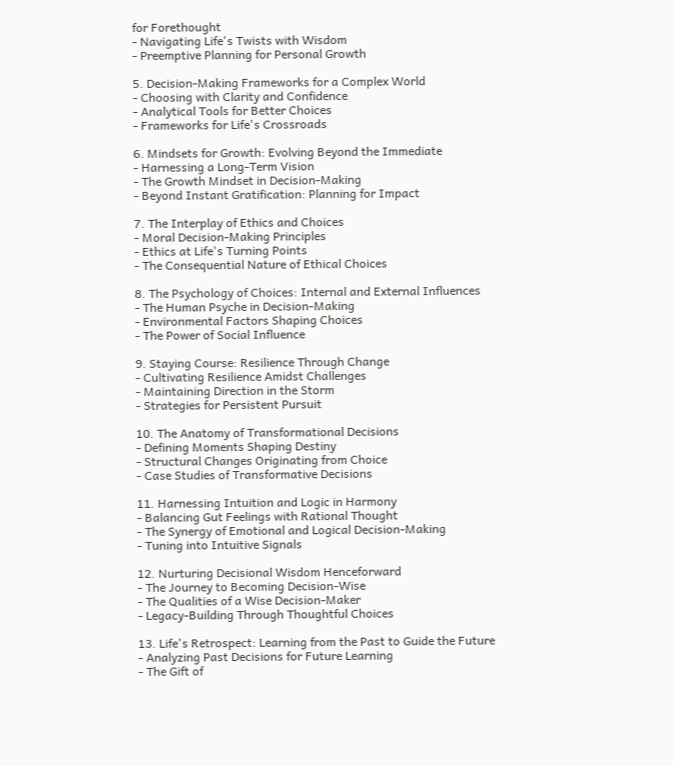for Forethought
- Navigating Life's Twists with Wisdom
- Preemptive Planning for Personal Growth

5. Decision-Making Frameworks for a Complex World
- Choosing with Clarity and Confidence
- Analytical Tools for Better Choices
- Frameworks for Life's Crossroads

6. Mindsets for Growth: Evolving Beyond the Immediate
- Harnessing a Long-Term Vision
- The Growth Mindset in Decision-Making
- Beyond Instant Gratification: Planning for Impact

7. The Interplay of Ethics and Choices
- Moral Decision-Making Principles
- Ethics at Life's Turning Points
- The Consequential Nature of Ethical Choices

8. The Psychology of Choices: Internal and External Influences
- The Human Psyche in Decision-Making
- Environmental Factors Shaping Choices
- The Power of Social Influence

9. Staying Course: Resilience Through Change
- Cultivating Resilience Amidst Challenges
- Maintaining Direction in the Storm
- Strategies for Persistent Pursuit

10. The Anatomy of Transformational Decisions
- Defining Moments Shaping Destiny
- Structural Changes Originating from Choice
- Case Studies of Transformative Decisions

11. Harnessing Intuition and Logic in Harmony
- Balancing Gut Feelings with Rational Thought
- The Synergy of Emotional and Logical Decision-Making
- Tuning into Intuitive Signals

12. Nurturing Decisional Wisdom Henceforward
- The Journey to Becoming Decision-Wise
- The Qualities of a Wise Decision-Maker
- Legacy-Building Through Thoughtful Choices

13. Life's Retrospect: Learning from the Past to Guide the Future
- Analyzing Past Decisions for Future Learning
- The Gift of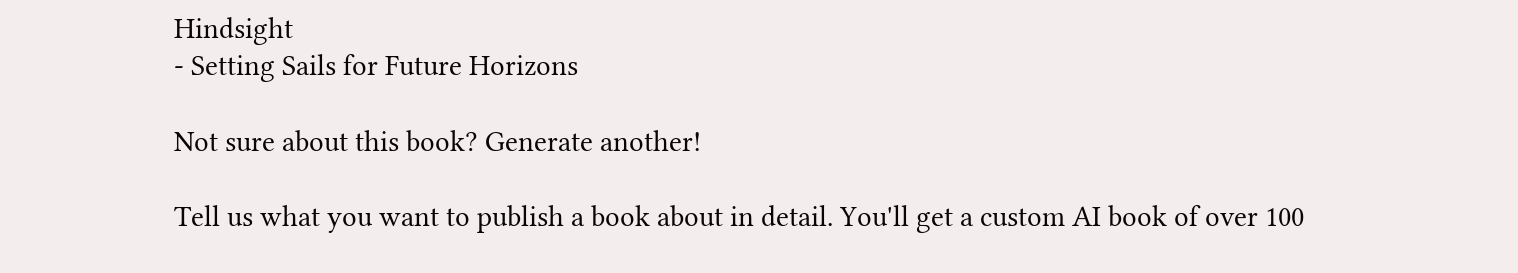Hindsight
- Setting Sails for Future Horizons

Not sure about this book? Generate another!

Tell us what you want to publish a book about in detail. You'll get a custom AI book of over 100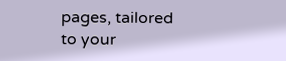pages, tailored to your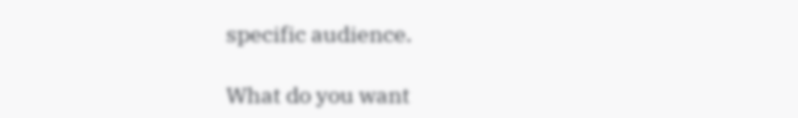specific audience.

What do you want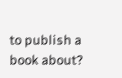to publish a book about?